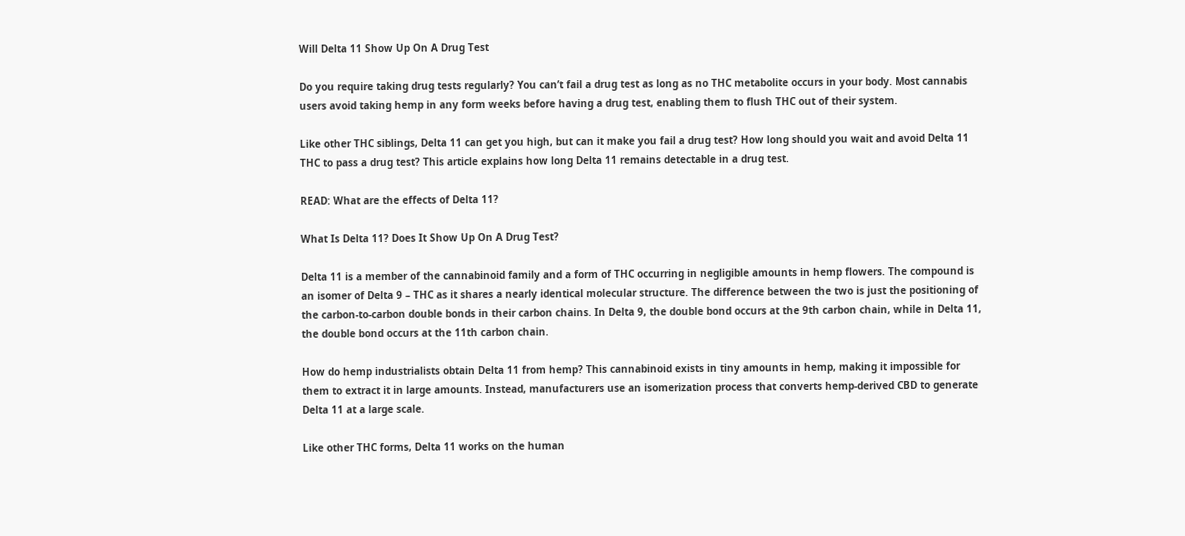Will Delta 11 Show Up On A Drug Test

Do you require taking drug tests regularly? You can’t fail a drug test as long as no THC metabolite occurs in your body. Most cannabis users avoid taking hemp in any form weeks before having a drug test, enabling them to flush THC out of their system.

Like other THC siblings, Delta 11 can get you high, but can it make you fail a drug test? How long should you wait and avoid Delta 11 THC to pass a drug test? This article explains how long Delta 11 remains detectable in a drug test.

READ: What are the effects of Delta 11?

What Is Delta 11? Does It Show Up On A Drug Test?

Delta 11 is a member of the cannabinoid family and a form of THC occurring in negligible amounts in hemp flowers. The compound is an isomer of Delta 9 – THC as it shares a nearly identical molecular structure. The difference between the two is just the positioning of the carbon-to-carbon double bonds in their carbon chains. In Delta 9, the double bond occurs at the 9th carbon chain, while in Delta 11, the double bond occurs at the 11th carbon chain.

How do hemp industrialists obtain Delta 11 from hemp? This cannabinoid exists in tiny amounts in hemp, making it impossible for them to extract it in large amounts. Instead, manufacturers use an isomerization process that converts hemp-derived CBD to generate Delta 11 at a large scale.

Like other THC forms, Delta 11 works on the human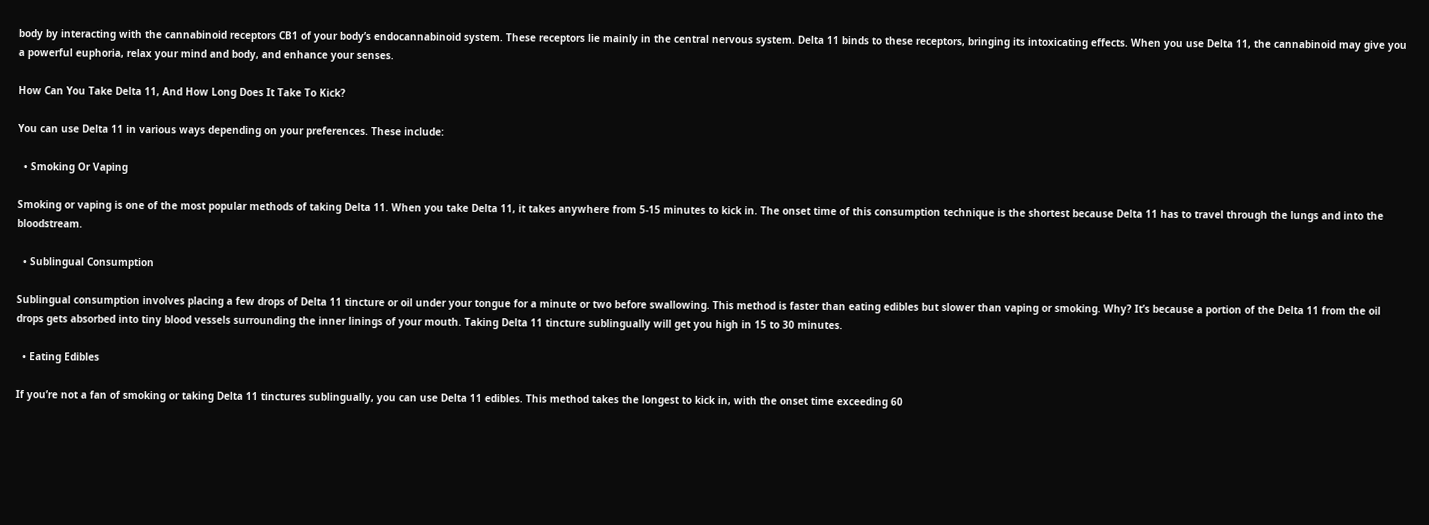body by interacting with the cannabinoid receptors CB1 of your body’s endocannabinoid system. These receptors lie mainly in the central nervous system. Delta 11 binds to these receptors, bringing its intoxicating effects. When you use Delta 11, the cannabinoid may give you a powerful euphoria, relax your mind and body, and enhance your senses.

How Can You Take Delta 11, And How Long Does It Take To Kick?

You can use Delta 11 in various ways depending on your preferences. These include:

  • Smoking Or Vaping

Smoking or vaping is one of the most popular methods of taking Delta 11. When you take Delta 11, it takes anywhere from 5-15 minutes to kick in. The onset time of this consumption technique is the shortest because Delta 11 has to travel through the lungs and into the bloodstream.

  • Sublingual Consumption

Sublingual consumption involves placing a few drops of Delta 11 tincture or oil under your tongue for a minute or two before swallowing. This method is faster than eating edibles but slower than vaping or smoking. Why? It’s because a portion of the Delta 11 from the oil drops gets absorbed into tiny blood vessels surrounding the inner linings of your mouth. Taking Delta 11 tincture sublingually will get you high in 15 to 30 minutes.

  • Eating Edibles

If you’re not a fan of smoking or taking Delta 11 tinctures sublingually, you can use Delta 11 edibles. This method takes the longest to kick in, with the onset time exceeding 60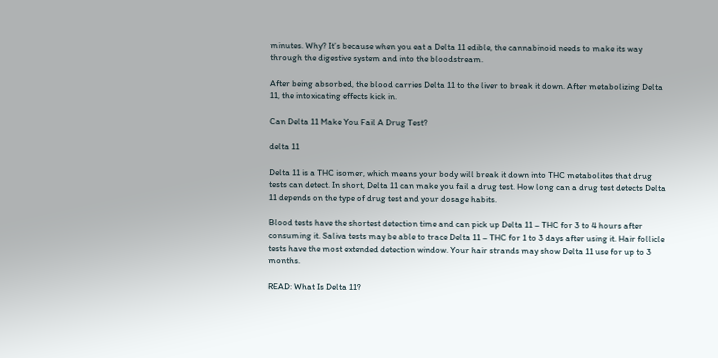minutes. Why? It’s because when you eat a Delta 11 edible, the cannabinoid needs to make its way through the digestive system and into the bloodstream.

After being absorbed, the blood carries Delta 11 to the liver to break it down. After metabolizing Delta 11, the intoxicating effects kick in.

Can Delta 11 Make You Fail A Drug Test?

delta 11

Delta 11 is a THC isomer, which means your body will break it down into THC metabolites that drug tests can detect. In short, Delta 11 can make you fail a drug test. How long can a drug test detects Delta 11 depends on the type of drug test and your dosage habits.

Blood tests have the shortest detection time and can pick up Delta 11 – THC for 3 to 4 hours after consuming it. Saliva tests may be able to trace Delta 11 – THC for 1 to 3 days after using it. Hair follicle tests have the most extended detection window. Your hair strands may show Delta 11 use for up to 3 months.

READ: What Is Delta 11?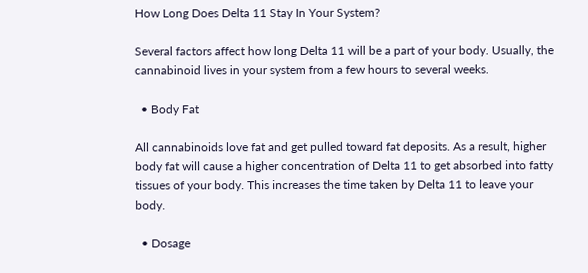How Long Does Delta 11 Stay In Your System?

Several factors affect how long Delta 11 will be a part of your body. Usually, the cannabinoid lives in your system from a few hours to several weeks.

  • Body Fat

All cannabinoids love fat and get pulled toward fat deposits. As a result, higher body fat will cause a higher concentration of Delta 11 to get absorbed into fatty tissues of your body. This increases the time taken by Delta 11 to leave your body.

  • Dosage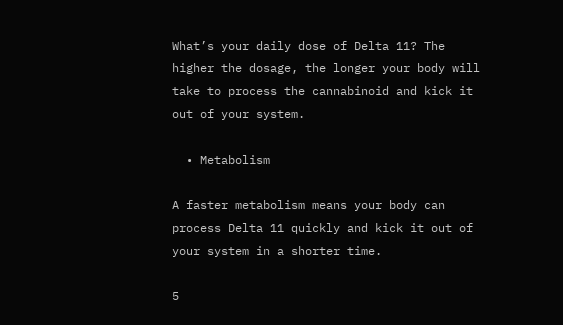What’s your daily dose of Delta 11? The higher the dosage, the longer your body will take to process the cannabinoid and kick it out of your system.

  • Metabolism

A faster metabolism means your body can process Delta 11 quickly and kick it out of your system in a shorter time.

5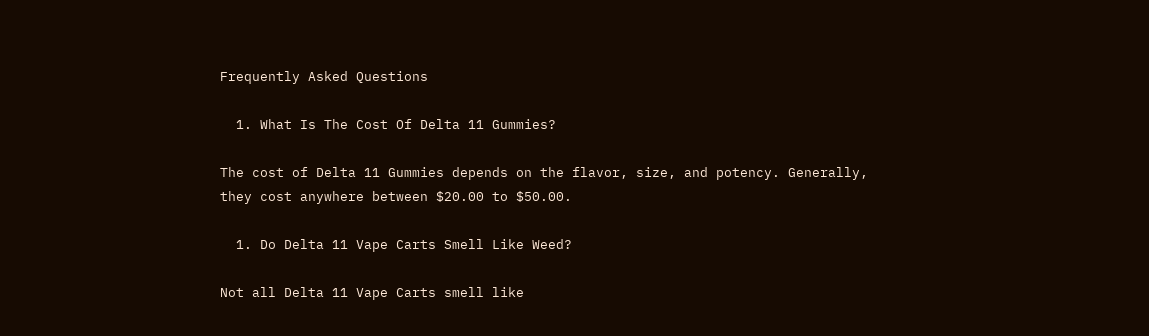Frequently Asked Questions

  1. What Is The Cost Of Delta 11 Gummies?

The cost of Delta 11 Gummies depends on the flavor, size, and potency. Generally, they cost anywhere between $20.00 to $50.00.

  1. Do Delta 11 Vape Carts Smell Like Weed?

Not all Delta 11 Vape Carts smell like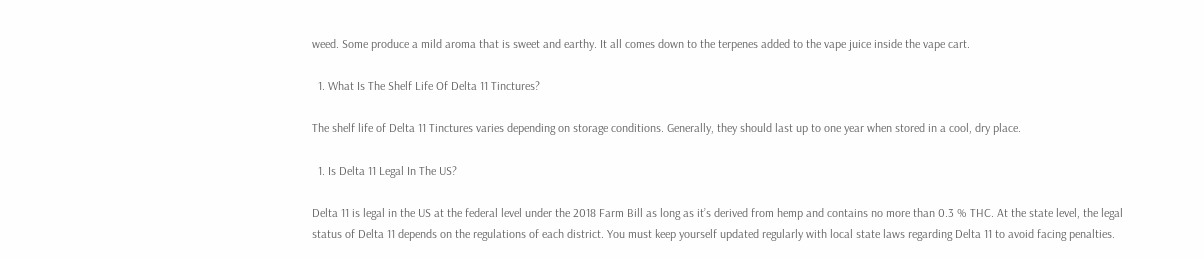weed. Some produce a mild aroma that is sweet and earthy. It all comes down to the terpenes added to the vape juice inside the vape cart.

  1. What Is The Shelf Life Of Delta 11 Tinctures?

The shelf life of Delta 11 Tinctures varies depending on storage conditions. Generally, they should last up to one year when stored in a cool, dry place.

  1. Is Delta 11 Legal In The US?

Delta 11 is legal in the US at the federal level under the 2018 Farm Bill as long as it’s derived from hemp and contains no more than 0.3 % THC. At the state level, the legal status of Delta 11 depends on the regulations of each district. You must keep yourself updated regularly with local state laws regarding Delta 11 to avoid facing penalties.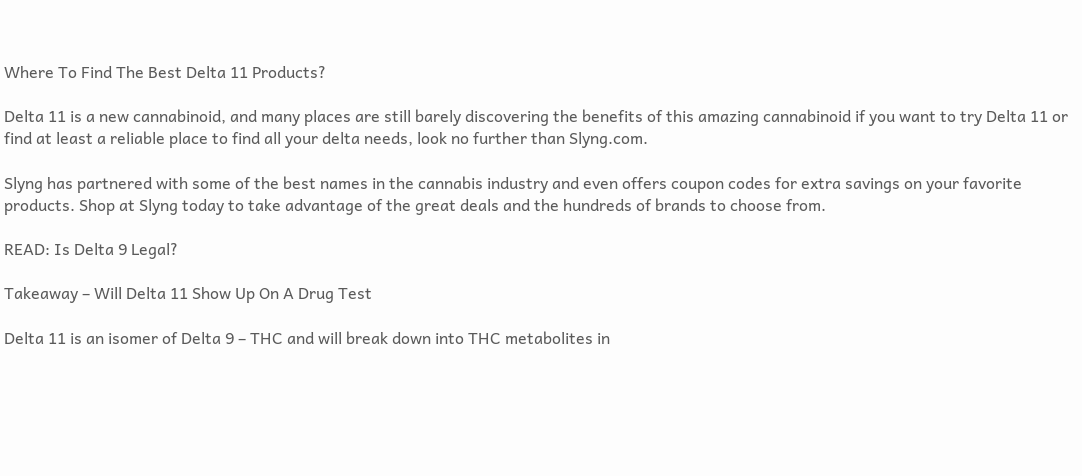Where To Find The Best Delta 11 Products?

Delta 11 is a new cannabinoid, and many places are still barely discovering the benefits of this amazing cannabinoid if you want to try Delta 11 or find at least a reliable place to find all your delta needs, look no further than Slyng.com.

Slyng has partnered with some of the best names in the cannabis industry and even offers coupon codes for extra savings on your favorite products. Shop at Slyng today to take advantage of the great deals and the hundreds of brands to choose from.

READ: Is Delta 9 Legal?

Takeaway – Will Delta 11 Show Up On A Drug Test

Delta 11 is an isomer of Delta 9 – THC and will break down into THC metabolites in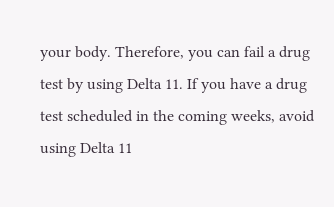your body. Therefore, you can fail a drug test by using Delta 11. If you have a drug test scheduled in the coming weeks, avoid using Delta 11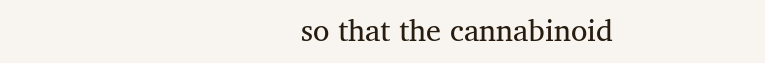so that the cannabinoid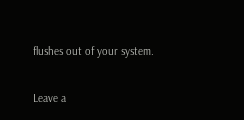flushes out of your system.

Leave a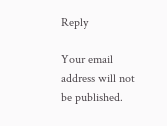Reply

Your email address will not be published.